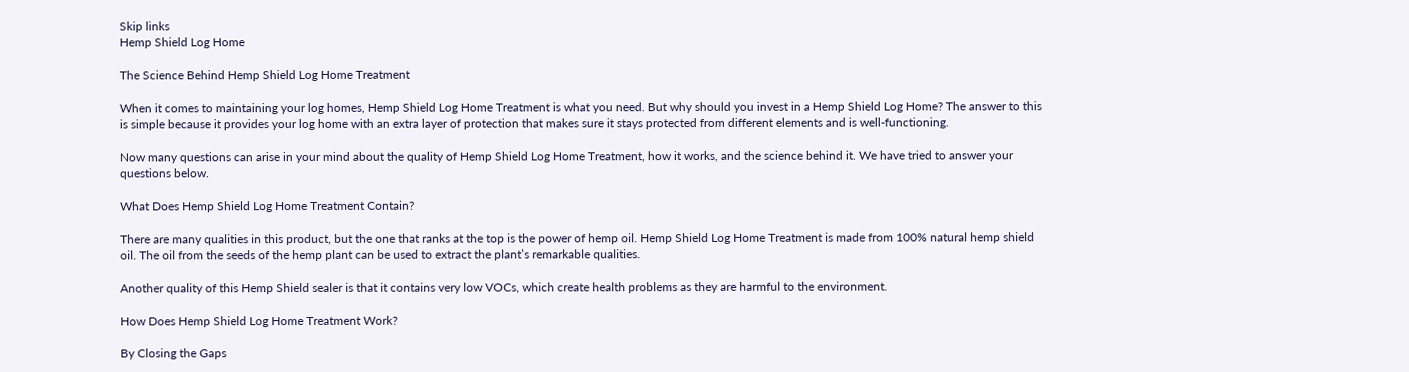Skip links
Hemp Shield Log Home

The Science Behind Hemp Shield Log Home Treatment

When it comes to maintaining your log homes, Hemp Shield Log Home Treatment is what you need. But why should you invest in a Hemp Shield Log Home? The answer to this is simple because it provides your log home with an extra layer of protection that makes sure it stays protected from different elements and is well-functioning.

Now many questions can arise in your mind about the quality of Hemp Shield Log Home Treatment, how it works, and the science behind it. We have tried to answer your questions below.

What Does Hemp Shield Log Home Treatment Contain?

There are many qualities in this product, but the one that ranks at the top is the power of hemp oil. Hemp Shield Log Home Treatment is made from 100% natural hemp shield oil. The oil from the seeds of the hemp plant can be used to extract the plant’s remarkable qualities.

Another quality of this Hemp Shield sealer is that it contains very low VOCs, which create health problems as they are harmful to the environment.

How Does Hemp Shield Log Home Treatment Work?

By Closing the Gaps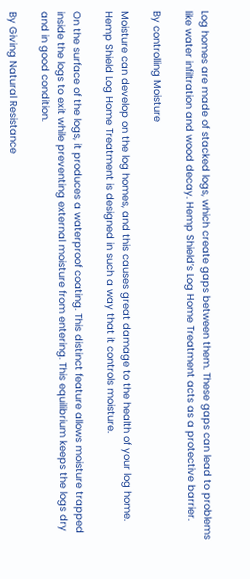Log homes are made of stacked logs, which create gaps between them. These gaps can lead to problems like water infiltration and wood decay. Hemp Shield’s Log Home Treatment acts as a protective barrier.

By controlling Moisture

Moisture can develop on the log homes, and this causes great damage to the health of your log home. Hemp Shield Log Home Treatment is designed in such a way that it controls moisture.

On the surface of the logs, it produces a waterproof coating. This distinct feature allows moisture trapped inside the logs to exit while preventing external moisture from entering. This equilibrium keeps the logs dry and in good condition.

By Giving Natural Resistance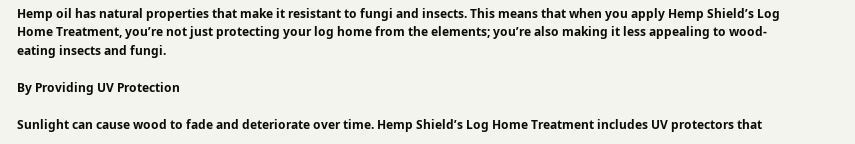Hemp oil has natural properties that make it resistant to fungi and insects. This means that when you apply Hemp Shield’s Log Home Treatment, you’re not just protecting your log home from the elements; you’re also making it less appealing to wood-eating insects and fungi.

By Providing UV Protection

Sunlight can cause wood to fade and deteriorate over time. Hemp Shield’s Log Home Treatment includes UV protectors that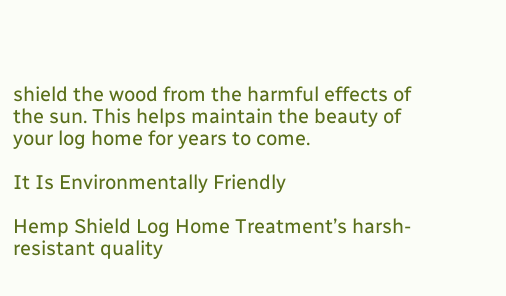shield the wood from the harmful effects of the sun. This helps maintain the beauty of your log home for years to come.

It Is Environmentally Friendly

Hemp Shield Log Home Treatment’s harsh-resistant quality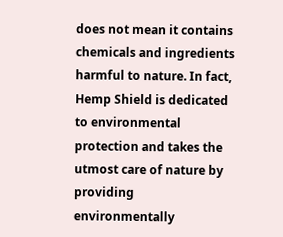does not mean it contains chemicals and ingredients harmful to nature. In fact, Hemp Shield is dedicated to environmental protection and takes the utmost care of nature by providing environmentally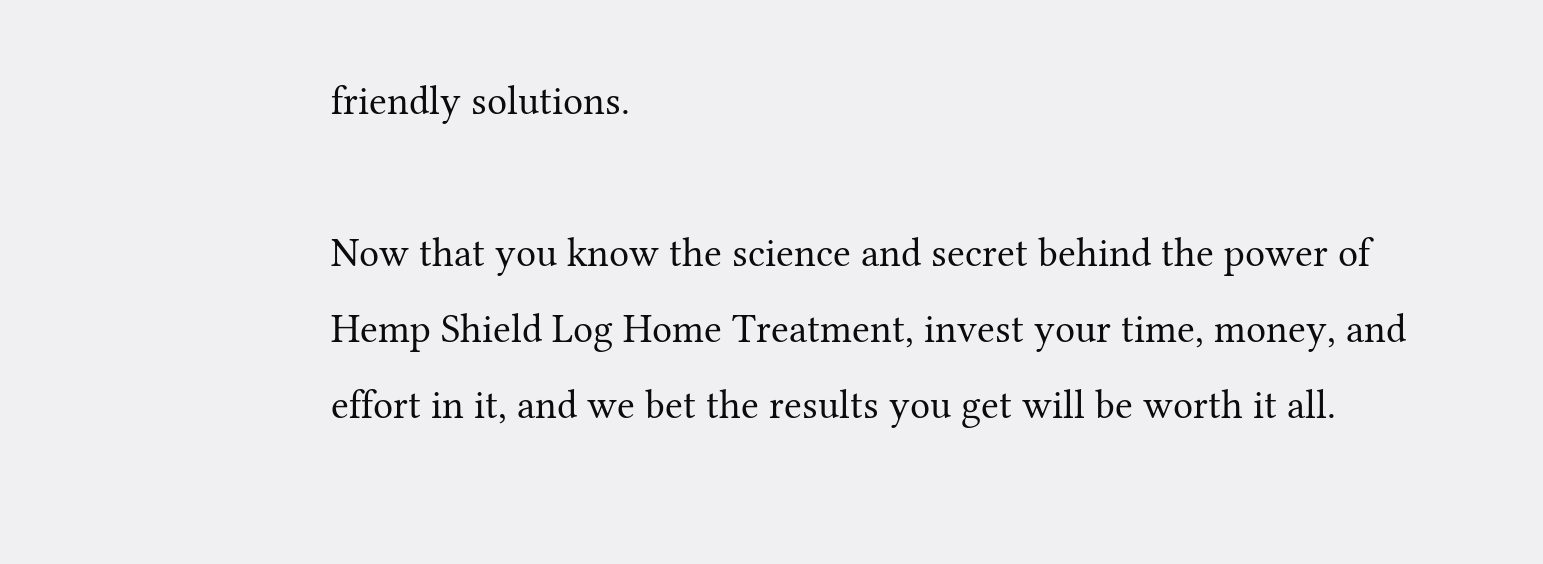friendly solutions.

Now that you know the science and secret behind the power of Hemp Shield Log Home Treatment, invest your time, money, and effort in it, and we bet the results you get will be worth it all.